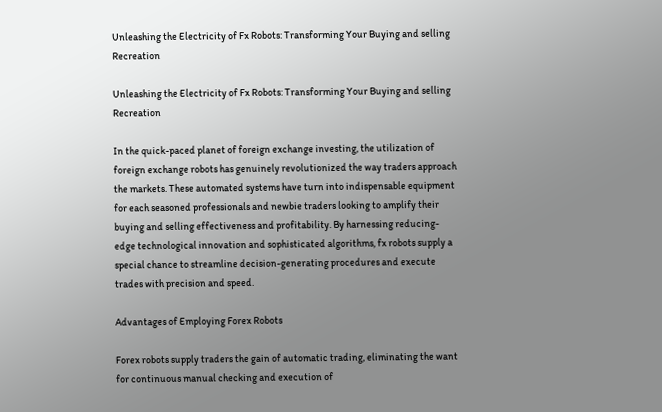Unleashing the Electricity of Fx Robots: Transforming Your Buying and selling Recreation

Unleashing the Electricity of Fx Robots: Transforming Your Buying and selling Recreation

In the quick-paced planet of foreign exchange investing, the utilization of foreign exchange robots has genuinely revolutionized the way traders approach the markets. These automated systems have turn into indispensable equipment for each seasoned professionals and newbie traders looking to amplify their buying and selling effectiveness and profitability. By harnessing reducing-edge technological innovation and sophisticated algorithms, fx robots supply a special chance to streamline decision-generating procedures and execute trades with precision and speed.

Advantages of Employing Forex Robots

Forex robots supply traders the gain of automatic trading, eliminating the want for continuous manual checking and execution of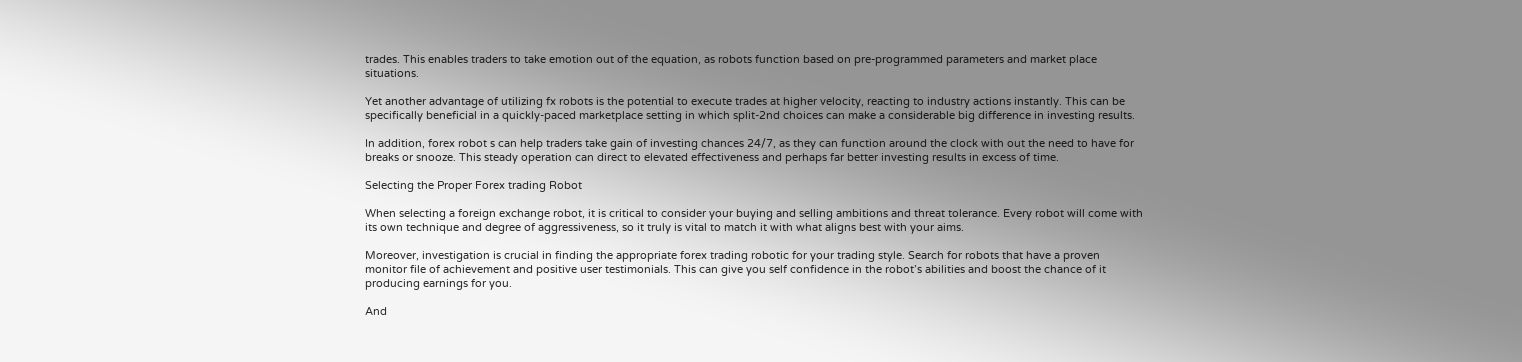trades. This enables traders to take emotion out of the equation, as robots function based on pre-programmed parameters and market place situations.

Yet another advantage of utilizing fx robots is the potential to execute trades at higher velocity, reacting to industry actions instantly. This can be specifically beneficial in a quickly-paced marketplace setting in which split-2nd choices can make a considerable big difference in investing results.

In addition, forex robot s can help traders take gain of investing chances 24/7, as they can function around the clock with out the need to have for breaks or snooze. This steady operation can direct to elevated effectiveness and perhaps far better investing results in excess of time.

Selecting the Proper Forex trading Robot

When selecting a foreign exchange robot, it is critical to consider your buying and selling ambitions and threat tolerance. Every robot will come with its own technique and degree of aggressiveness, so it truly is vital to match it with what aligns best with your aims.

Moreover, investigation is crucial in finding the appropriate forex trading robotic for your trading style. Search for robots that have a proven monitor file of achievement and positive user testimonials. This can give you self confidence in the robot’s abilities and boost the chance of it producing earnings for you.

And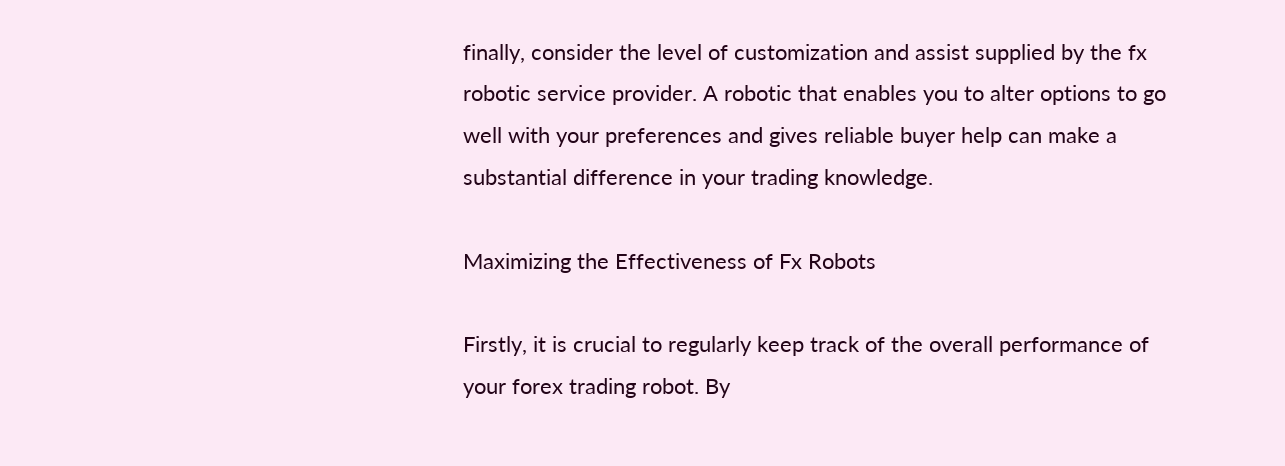finally, consider the level of customization and assist supplied by the fx robotic service provider. A robotic that enables you to alter options to go well with your preferences and gives reliable buyer help can make a substantial difference in your trading knowledge.

Maximizing the Effectiveness of Fx Robots

Firstly, it is crucial to regularly keep track of the overall performance of your forex trading robot. By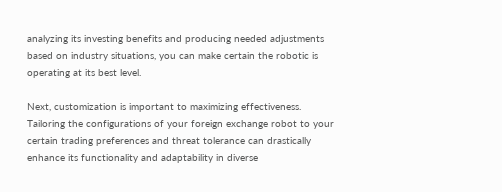analyzing its investing benefits and producing needed adjustments based on industry situations, you can make certain the robotic is operating at its best level.

Next, customization is important to maximizing effectiveness. Tailoring the configurations of your foreign exchange robot to your certain trading preferences and threat tolerance can drastically enhance its functionality and adaptability in diverse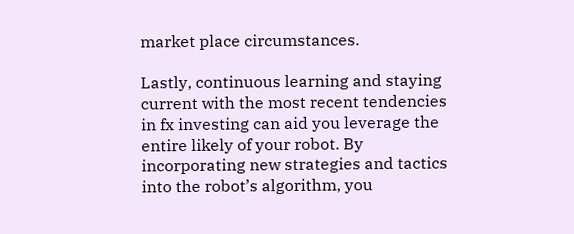market place circumstances.

Lastly, continuous learning and staying current with the most recent tendencies in fx investing can aid you leverage the entire likely of your robot. By incorporating new strategies and tactics into the robot’s algorithm, you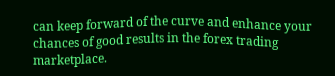can keep forward of the curve and enhance your chances of good results in the forex trading marketplace.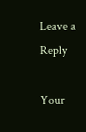Leave a Reply

Your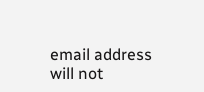email address will not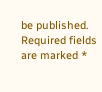be published. Required fields are marked *